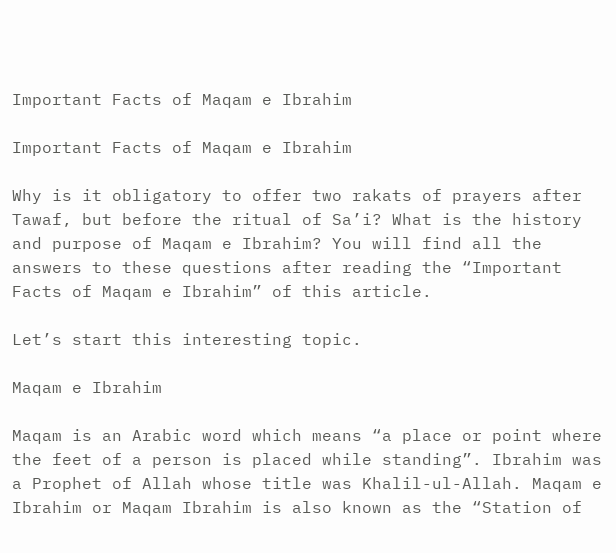Important Facts of Maqam e Ibrahim

Important Facts of Maqam e Ibrahim

Why is it obligatory to offer two rakats of prayers after Tawaf, but before the ritual of Sa’i? What is the history and purpose of Maqam e Ibrahim? You will find all the answers to these questions after reading the “Important Facts of Maqam e Ibrahim” of this article.

Let’s start this interesting topic.

Maqam e Ibrahim

Maqam is an Arabic word which means “a place or point where the feet of a person is placed while standing”. Ibrahim was a Prophet of Allah whose title was Khalil-ul-Allah. Maqam e Ibrahim or Maqam Ibrahim is also known as the “Station of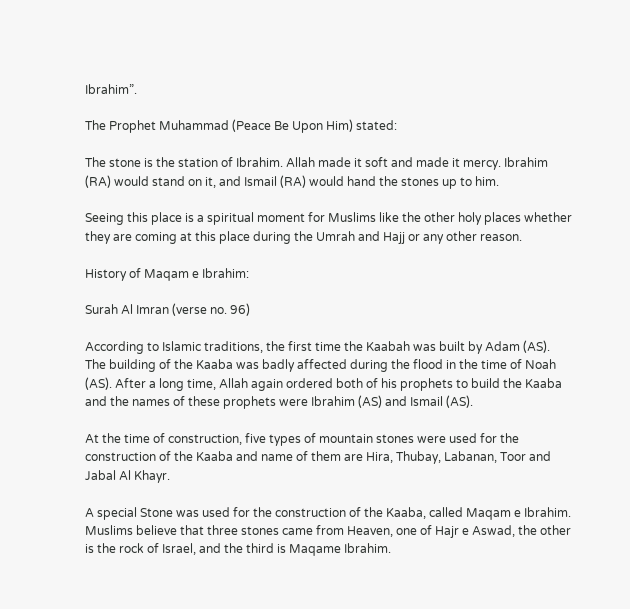Ibrahim”.

The Prophet Muhammad (Peace Be Upon Him) stated:

The stone is the station of Ibrahim. Allah made it soft and made it mercy. Ibrahim (RA) would stand on it, and Ismail (RA) would hand the stones up to him.

Seeing this place is a spiritual moment for Muslims like the other holy places whether they are coming at this place during the Umrah and Hajj or any other reason.

History of Maqam e Ibrahim:

Surah Al Imran (verse no. 96)

According to Islamic traditions, the first time the Kaabah was built by Adam (AS). The building of the Kaaba was badly affected during the flood in the time of Noah (AS). After a long time, Allah again ordered both of his prophets to build the Kaaba and the names of these prophets were Ibrahim (AS) and Ismail (AS).

At the time of construction, five types of mountain stones were used for the construction of the Kaaba and name of them are Hira, Thubay, Labanan, Toor and Jabal Al Khayr.

A special Stone was used for the construction of the Kaaba, called Maqam e Ibrahim. Muslims believe that three stones came from Heaven, one of Hajr e Aswad, the other is the rock of Israel, and the third is Maqame Ibrahim.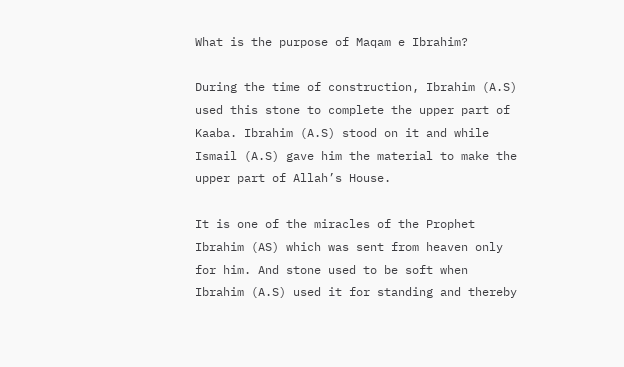What is the purpose of Maqam e Ibrahim?

During the time of construction, Ibrahim (A.S) used this stone to complete the upper part of Kaaba. Ibrahim (A.S) stood on it and while Ismail (A.S) gave him the material to make the upper part of Allah’s House.

It is one of the miracles of the Prophet Ibrahim (AS) which was sent from heaven only for him. And stone used to be soft when Ibrahim (A.S) used it for standing and thereby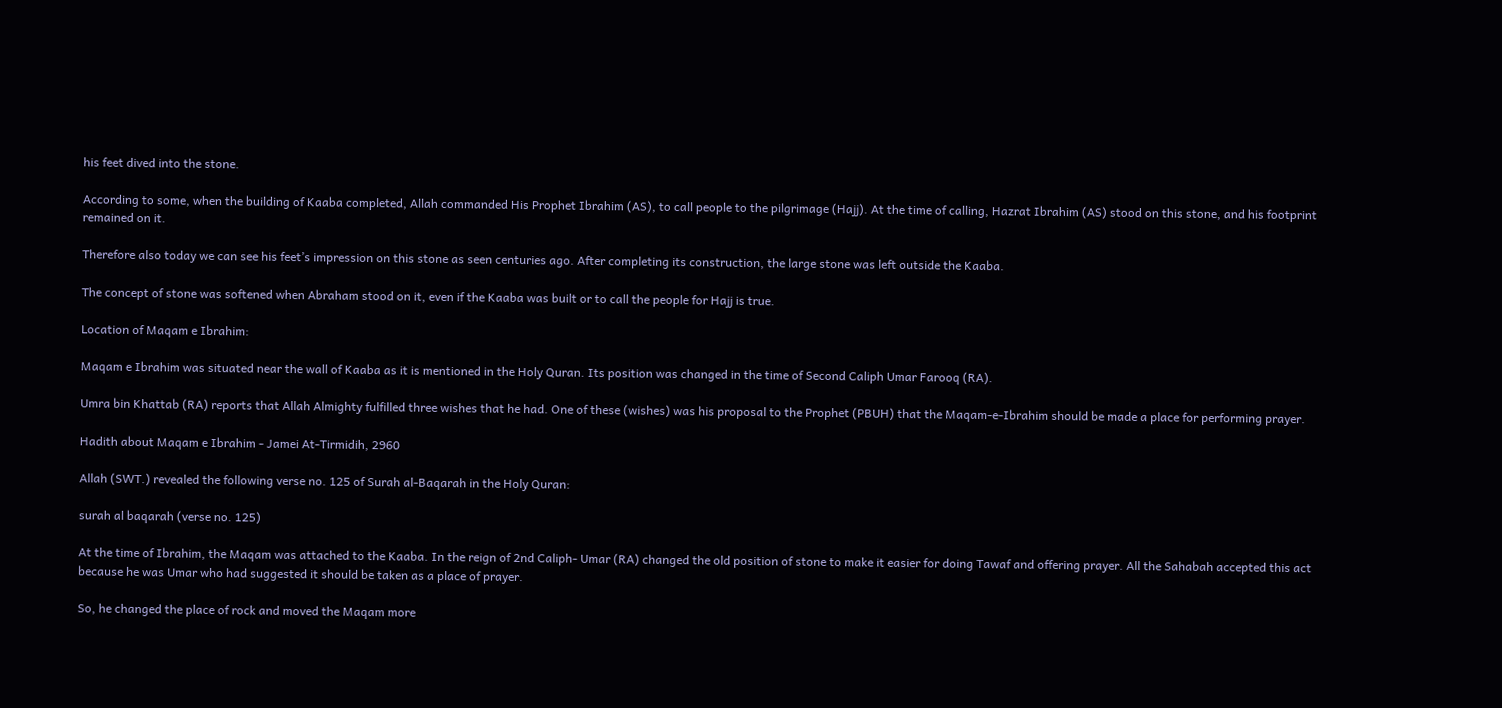his feet dived into the stone.

According to some, when the building of Kaaba completed, Allah commanded His Prophet Ibrahim (AS), to call people to the pilgrimage (Hajj). At the time of calling, Hazrat Ibrahim (AS) stood on this stone, and his footprint remained on it.

Therefore also today we can see his feet’s impression on this stone as seen centuries ago. After completing its construction, the large stone was left outside the Kaaba.

The concept of stone was softened when Abraham stood on it, even if the Kaaba was built or to call the people for Hajj is true.

Location of Maqam e Ibrahim:

Maqam e Ibrahim was situated near the wall of Kaaba as it is mentioned in the Holy Quran. Its position was changed in the time of Second Caliph Umar Farooq (RA).

Umra bin Khattab (RA) reports that Allah Almighty fulfilled three wishes that he had. One of these (wishes) was his proposal to the Prophet (PBUH) that the Maqam-e-Ibrahim should be made a place for performing prayer.

Hadith about Maqam e Ibrahim - Jamei At-Tirmidih, 2960

Allah (SWT.) revealed the following verse no. 125 of Surah al-Baqarah in the Holy Quran:

surah al baqarah (verse no. 125)

At the time of Ibrahim, the Maqam was attached to the Kaaba. In the reign of 2nd Caliph- Umar (RA) changed the old position of stone to make it easier for doing Tawaf and offering prayer. All the Sahabah accepted this act because he was Umar who had suggested it should be taken as a place of prayer.

So, he changed the place of rock and moved the Maqam more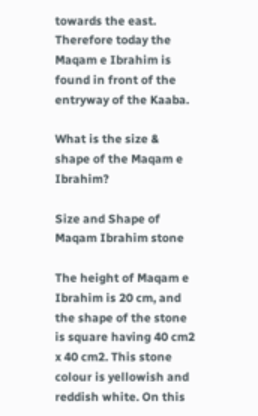towards the east. Therefore today the Maqam e Ibrahim is found in front of the entryway of the Kaaba.

What is the size & shape of the Maqam e Ibrahim?

Size and Shape of Maqam Ibrahim stone

The height of Maqam e Ibrahim is 20 cm, and the shape of the stone is square having 40 cm2 x 40 cm2. This stone colour is yellowish and reddish white. On this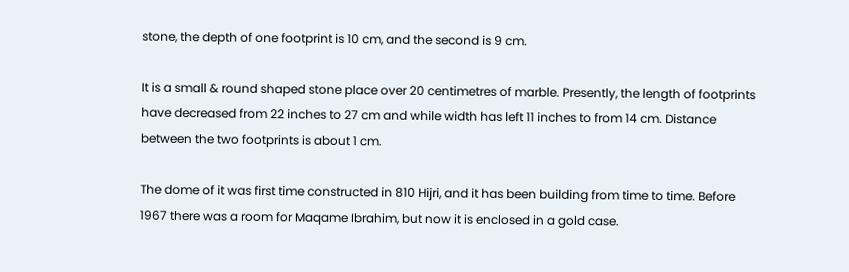stone, the depth of one footprint is 10 cm, and the second is 9 cm.

It is a small & round shaped stone place over 20 centimetres of marble. Presently, the length of footprints have decreased from 22 inches to 27 cm and while width has left 11 inches to from 14 cm. Distance between the two footprints is about 1 cm.

The dome of it was first time constructed in 810 Hijri, and it has been building from time to time. Before 1967 there was a room for Maqame Ibrahim, but now it is enclosed in a gold case.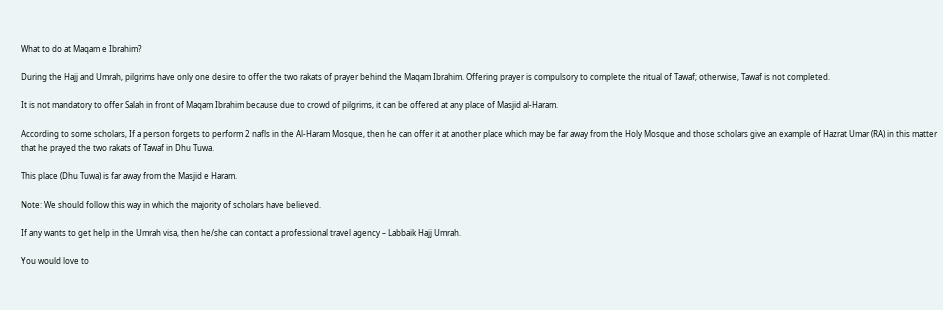What to do at Maqam e Ibrahim?

During the Hajj and Umrah, pilgrims have only one desire to offer the two rakats of prayer behind the Maqam Ibrahim. Offering prayer is compulsory to complete the ritual of Tawaf; otherwise, Tawaf is not completed.

It is not mandatory to offer Salah in front of Maqam Ibrahim because due to crowd of pilgrims, it can be offered at any place of Masjid al-Haram.

According to some scholars, If a person forgets to perform 2 nafls in the Al-Haram Mosque, then he can offer it at another place which may be far away from the Holy Mosque and those scholars give an example of Hazrat Umar (RA) in this matter that he prayed the two rakats of Tawaf in Dhu Tuwa.

This place (Dhu Tuwa) is far away from the Masjid e Haram.

Note: We should follow this way in which the majority of scholars have believed.

If any wants to get help in the Umrah visa, then he/she can contact a professional travel agency – Labbaik Hajj Umrah.

You would love to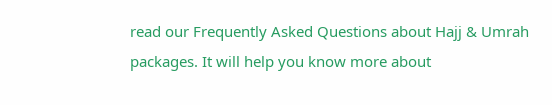read our Frequently Asked Questions about Hajj & Umrah packages. It will help you know more about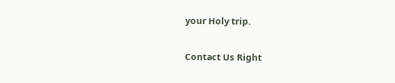your Holy trip.

Contact Us Right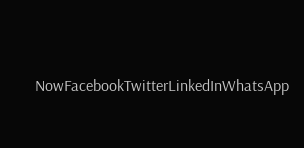NowFacebookTwitterLinkedInWhatsApp